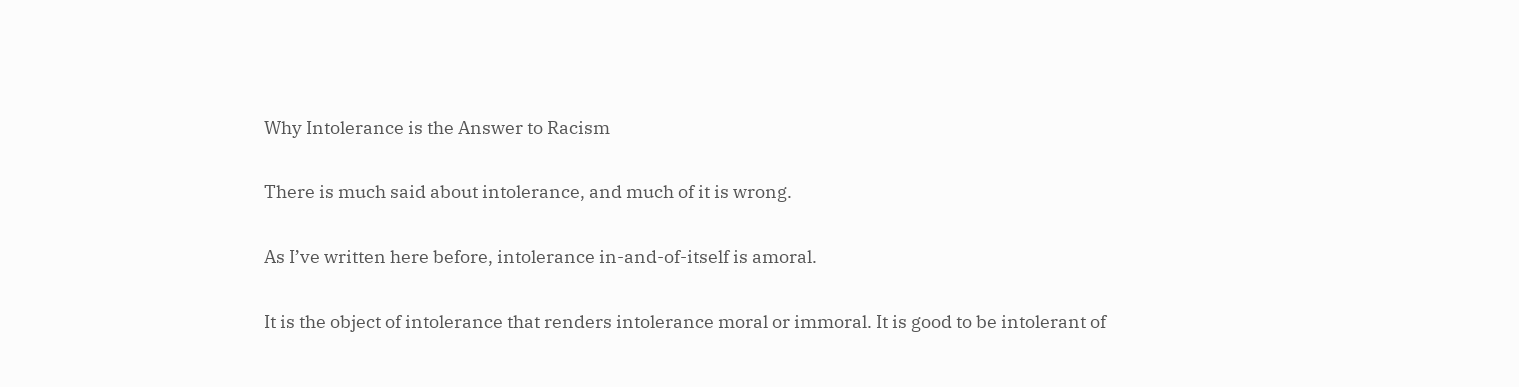Why Intolerance is the Answer to Racism

There is much said about intolerance, and much of it is wrong.

As I’ve written here before, intolerance in-and-of-itself is amoral.

It is the object of intolerance that renders intolerance moral or immoral. It is good to be intolerant of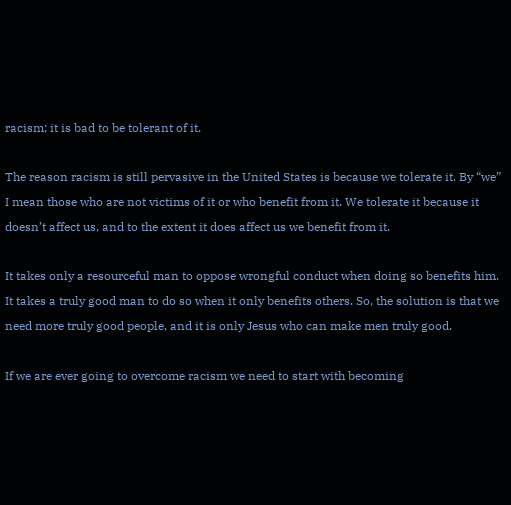racism; it is bad to be tolerant of it.

The reason racism is still pervasive in the United States is because we tolerate it. By “we” I mean those who are not victims of it or who benefit from it. We tolerate it because it doesn’t affect us, and to the extent it does affect us we benefit from it.

It takes only a resourceful man to oppose wrongful conduct when doing so benefits him. It takes a truly good man to do so when it only benefits others. So, the solution is that we need more truly good people, and it is only Jesus who can make men truly good.

If we are ever going to overcome racism we need to start with becoming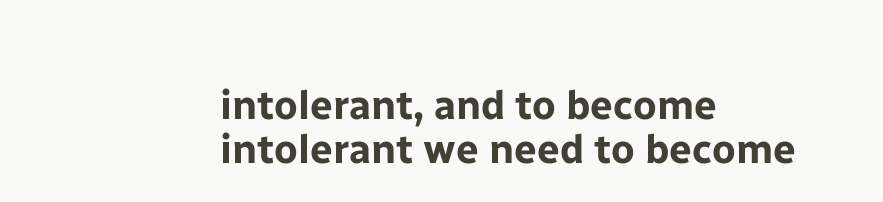intolerant, and to become intolerant we need to become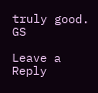truly good. GS

Leave a Reply